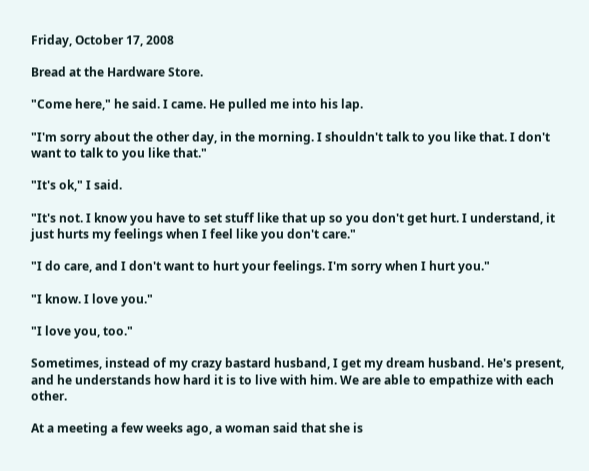Friday, October 17, 2008

Bread at the Hardware Store.

"Come here," he said. I came. He pulled me into his lap.

"I'm sorry about the other day, in the morning. I shouldn't talk to you like that. I don't want to talk to you like that."

"It's ok," I said.

"It's not. I know you have to set stuff like that up so you don't get hurt. I understand, it just hurts my feelings when I feel like you don't care."

"I do care, and I don't want to hurt your feelings. I'm sorry when I hurt you."

"I know. I love you."

"I love you, too."

Sometimes, instead of my crazy bastard husband, I get my dream husband. He's present, and he understands how hard it is to live with him. We are able to empathize with each other.

At a meeting a few weeks ago, a woman said that she is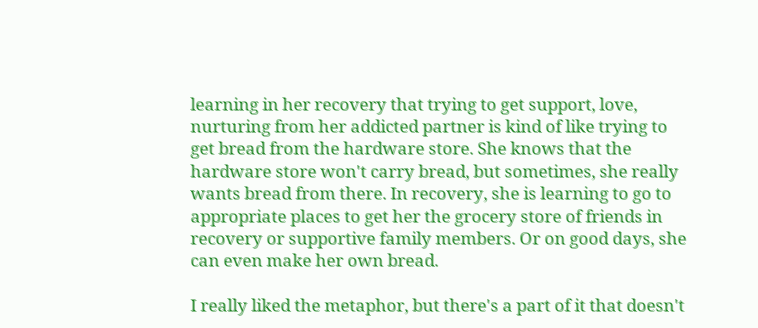learning in her recovery that trying to get support, love, nurturing from her addicted partner is kind of like trying to get bread from the hardware store. She knows that the hardware store won't carry bread, but sometimes, she really wants bread from there. In recovery, she is learning to go to appropriate places to get her the grocery store of friends in recovery or supportive family members. Or on good days, she can even make her own bread.

I really liked the metaphor, but there's a part of it that doesn't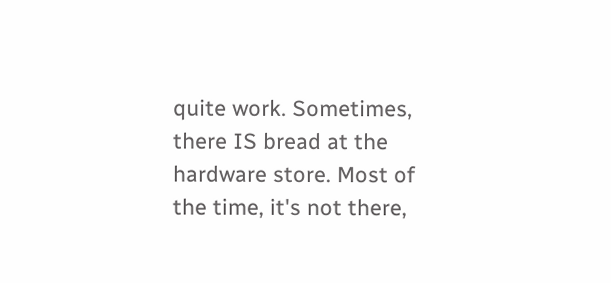quite work. Sometimes, there IS bread at the hardware store. Most of the time, it's not there,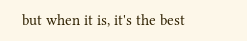but when it is, it's the best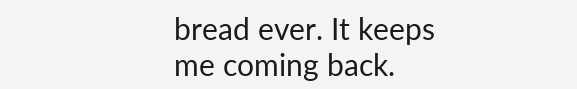bread ever. It keeps me coming back.